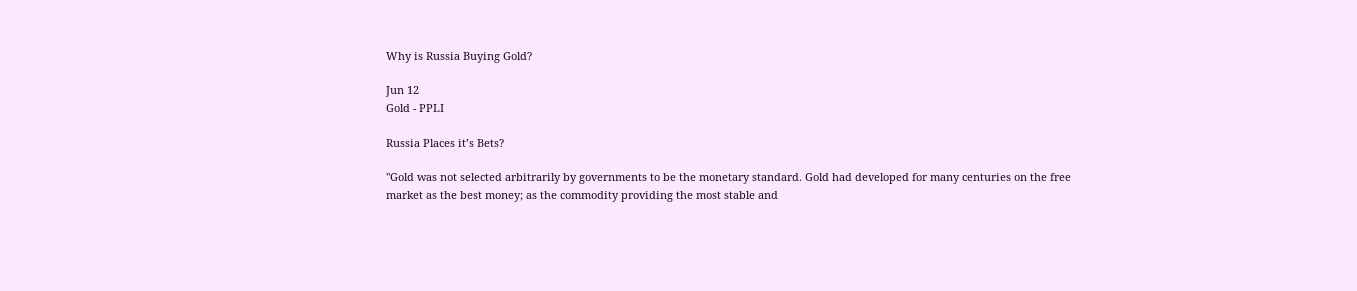Why is Russia Buying Gold?

Jun 12
Gold - PPLI

Russia Places it’s Bets?

"Gold was not selected arbitrarily by governments to be the monetary standard. Gold had developed for many centuries on the free market as the best money; as the commodity providing the most stable and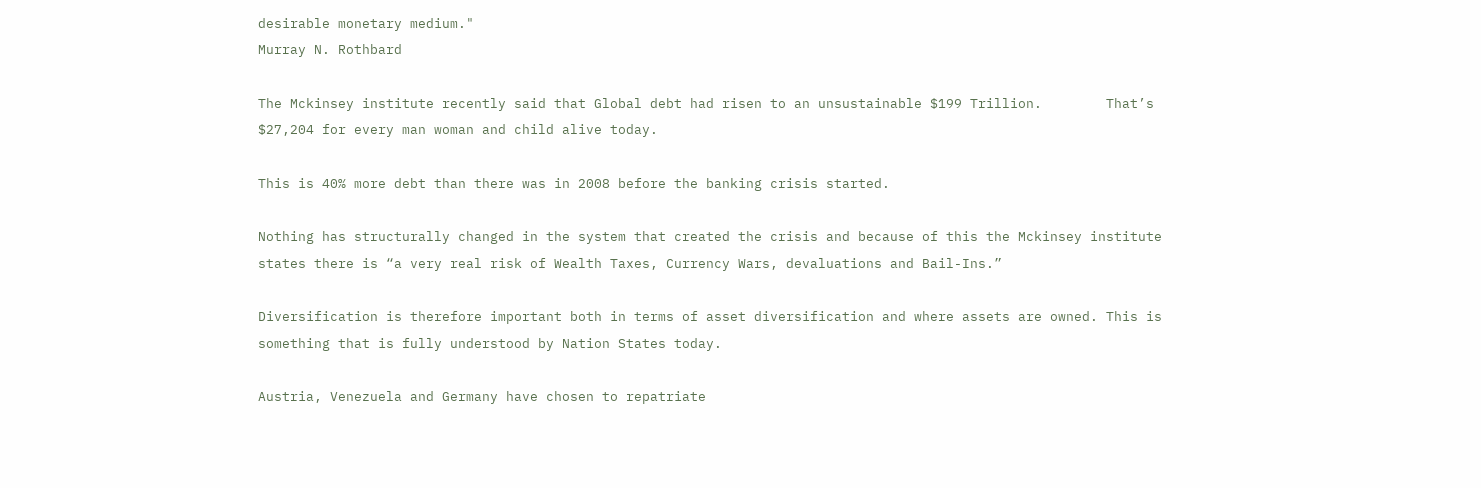desirable monetary medium."                                                                                  Murray N. Rothbard

The Mckinsey institute recently said that Global debt had risen to an unsustainable $199 Trillion.        That’s $27,204 for every man woman and child alive today.

This is 40% more debt than there was in 2008 before the banking crisis started.

Nothing has structurally changed in the system that created the crisis and because of this the Mckinsey institute states there is “a very real risk of Wealth Taxes, Currency Wars, devaluations and Bail-Ins.”

Diversification is therefore important both in terms of asset diversification and where assets are owned. This is something that is fully understood by Nation States today.

Austria, Venezuela and Germany have chosen to repatriate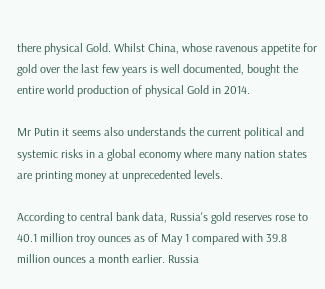there physical Gold. Whilst China, whose ravenous appetite for gold over the last few years is well documented, bought the entire world production of physical Gold in 2014.

Mr Putin it seems also understands the current political and systemic risks in a global economy where many nation states are printing money at unprecedented levels.

According to central bank data, Russia's gold reserves rose to 40.1 million troy ounces as of May 1 compared with 39.8 million ounces a month earlier. Russia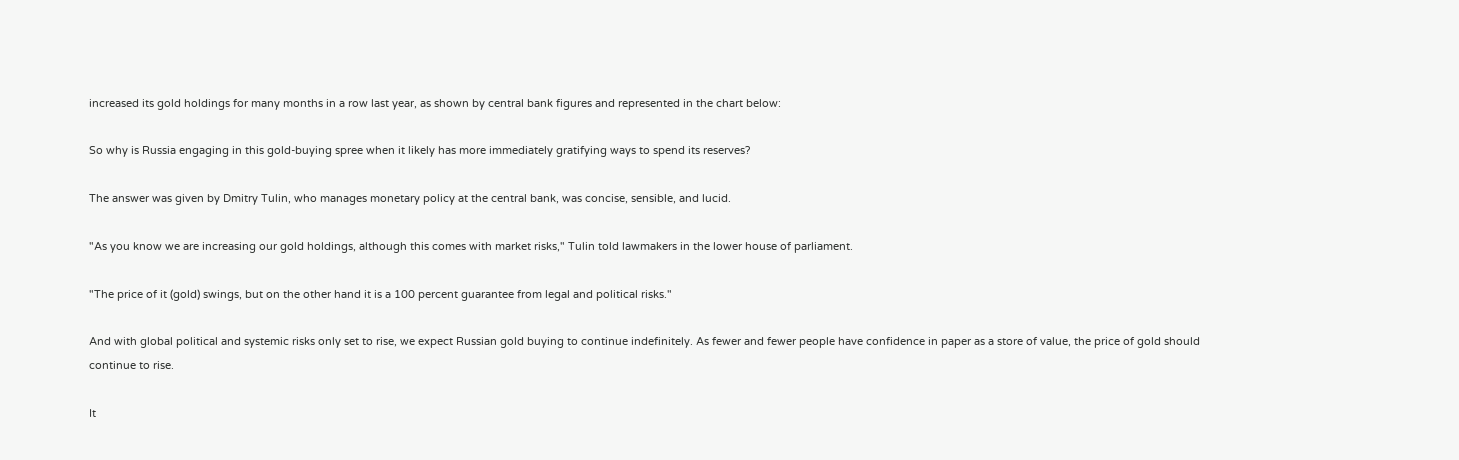increased its gold holdings for many months in a row last year, as shown by central bank figures and represented in the chart below:

So why is Russia engaging in this gold-buying spree when it likely has more immediately gratifying ways to spend its reserves?

The answer was given by Dmitry Tulin, who manages monetary policy at the central bank, was concise, sensible, and lucid.

"As you know we are increasing our gold holdings, although this comes with market risks," Tulin told lawmakers in the lower house of parliament.

"The price of it (gold) swings, but on the other hand it is a 100 percent guarantee from legal and political risks."

And with global political and systemic risks only set to rise, we expect Russian gold buying to continue indefinitely. As fewer and fewer people have confidence in paper as a store of value, the price of gold should continue to rise.

It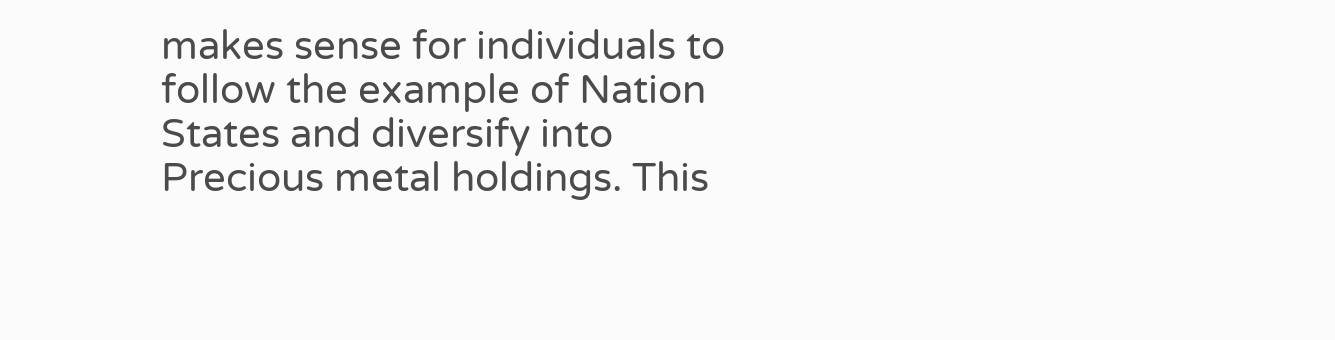makes sense for individuals to follow the example of Nation States and diversify into Precious metal holdings. This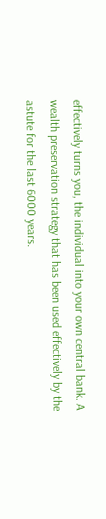effectively turns you, the individual into your own central bank. A wealth preservation strategy that has been used effectively by the astute for the last 6000 years.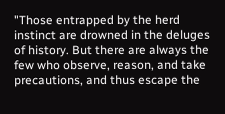"Those entrapped by the herd instinct are drowned in the deluges of history. But there are always the few who observe, reason, and take precautions, and thus escape the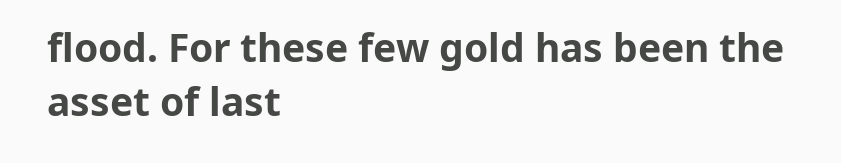flood. For these few gold has been the asset of last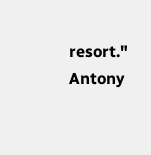resort."                    Antony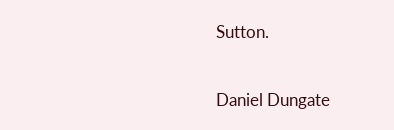Sutton.

Daniel Dungate